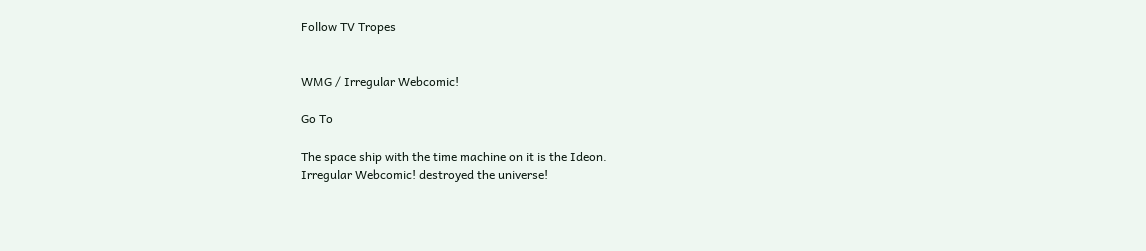Follow TV Tropes


WMG / Irregular Webcomic!

Go To

The space ship with the time machine on it is the Ideon.
Irregular Webcomic! destroyed the universe!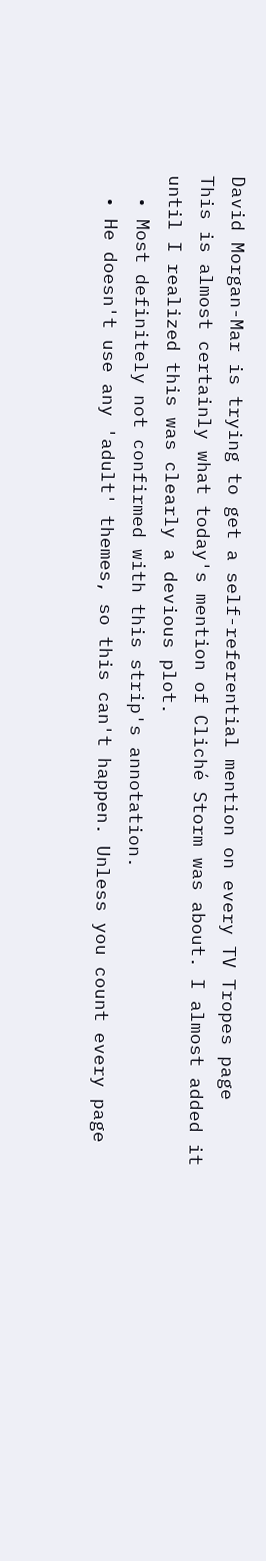David Morgan-Mar is trying to get a self-referential mention on every TV Tropes page
This is almost certainly what today's mention of Cliché Storm was about. I almost added it until I realized this was clearly a devious plot.
  • Most definitely not confirmed with this strip's annotation.
  • He doesn't use any 'adult' themes, so this can't happen. Unless you count every page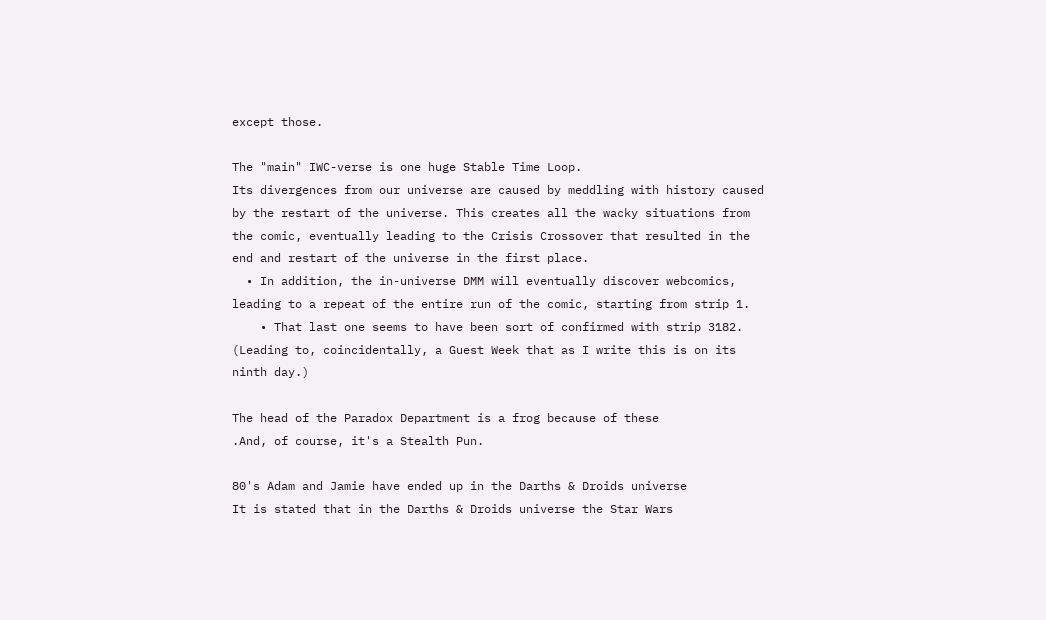except those.

The "main" IWC-verse is one huge Stable Time Loop.
Its divergences from our universe are caused by meddling with history caused by the restart of the universe. This creates all the wacky situations from the comic, eventually leading to the Crisis Crossover that resulted in the end and restart of the universe in the first place.
  • In addition, the in-universe DMM will eventually discover webcomics, leading to a repeat of the entire run of the comic, starting from strip 1.
    • That last one seems to have been sort of confirmed with strip 3182. (Leading to, coincidentally, a Guest Week that as I write this is on its ninth day.)

The head of the Paradox Department is a frog because of these
.And, of course, it's a Stealth Pun.

80's Adam and Jamie have ended up in the Darths & Droids universe
It is stated that in the Darths & Droids universe the Star Wars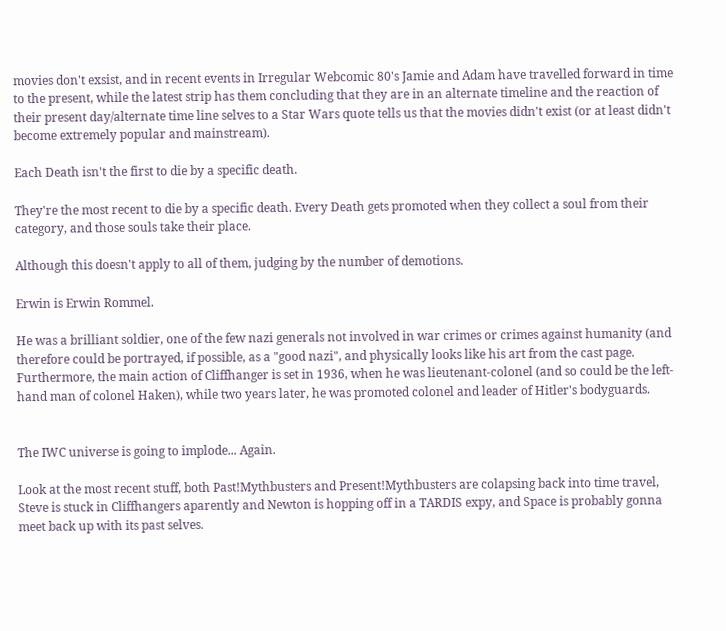movies don't exsist, and in recent events in Irregular Webcomic 80's Jamie and Adam have travelled forward in time to the present, while the latest strip has them concluding that they are in an alternate timeline and the reaction of their present day/alternate time line selves to a Star Wars quote tells us that the movies didn't exist (or at least didn't become extremely popular and mainstream).

Each Death isn't the first to die by a specific death.

They're the most recent to die by a specific death. Every Death gets promoted when they collect a soul from their category, and those souls take their place.

Although this doesn't apply to all of them, judging by the number of demotions.

Erwin is Erwin Rommel.

He was a brilliant soldier, one of the few nazi generals not involved in war crimes or crimes against humanity (and therefore could be portrayed, if possible, as a "good nazi", and physically looks like his art from the cast page. Furthermore, the main action of Cliffhanger is set in 1936, when he was lieutenant-colonel (and so could be the left-hand man of colonel Haken), while two years later, he was promoted colonel and leader of Hitler's bodyguards.


The IWC universe is going to implode... Again.

Look at the most recent stuff, both Past!Mythbusters and Present!Mythbusters are colapsing back into time travel, Steve is stuck in Cliffhangers aparently and Newton is hopping off in a TARDIS expy, and Space is probably gonna meet back up with its past selves.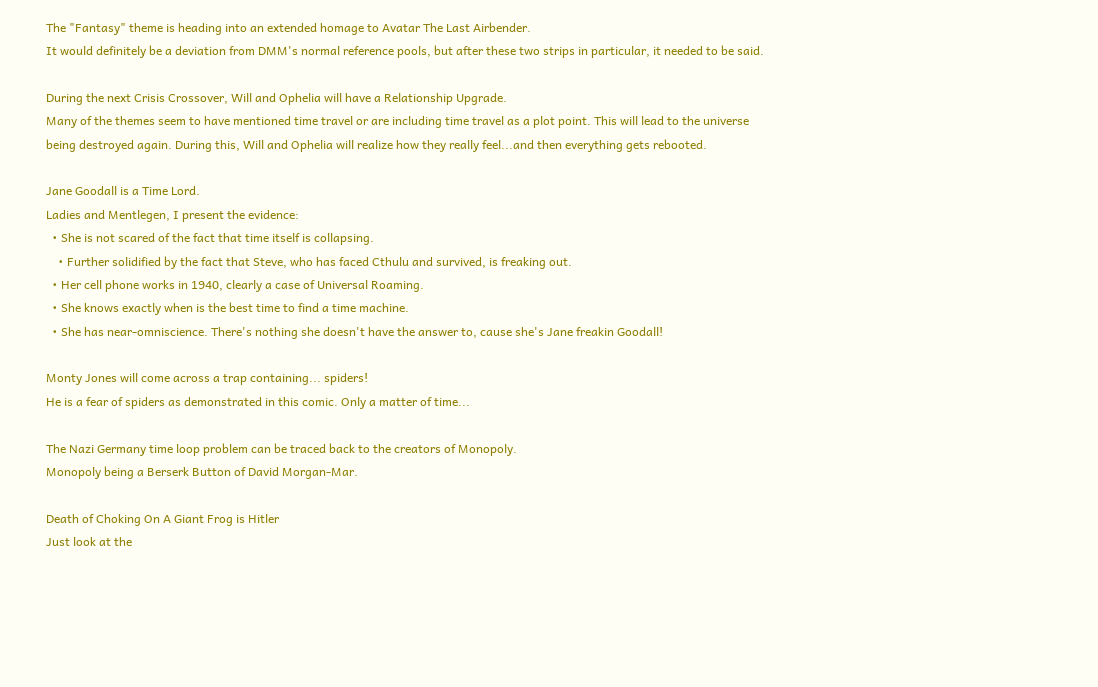The "Fantasy" theme is heading into an extended homage to Avatar The Last Airbender.
It would definitely be a deviation from DMM's normal reference pools, but after these two strips in particular, it needed to be said.

During the next Crisis Crossover, Will and Ophelia will have a Relationship Upgrade.
Many of the themes seem to have mentioned time travel or are including time travel as a plot point. This will lead to the universe being destroyed again. During this, Will and Ophelia will realize how they really feel...and then everything gets rebooted.

Jane Goodall is a Time Lord.
Ladies and Mentlegen, I present the evidence:
  • She is not scared of the fact that time itself is collapsing.
    • Further solidified by the fact that Steve, who has faced Cthulu and survived, is freaking out.
  • Her cell phone works in 1940, clearly a case of Universal Roaming.
  • She knows exactly when is the best time to find a time machine.
  • She has near-omniscience. There's nothing she doesn't have the answer to, cause she's Jane freakin Goodall!

Monty Jones will come across a trap containing... spiders!
He is a fear of spiders as demonstrated in this comic. Only a matter of time...

The Nazi Germany time loop problem can be traced back to the creators of Monopoly.
Monopoly being a Berserk Button of David Morgan-Mar.

Death of Choking On A Giant Frog is Hitler
Just look at the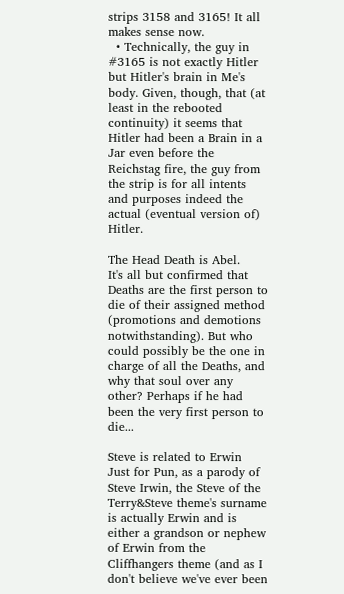strips 3158 and 3165! It all makes sense now.
  • Technically, the guy in #3165 is not exactly Hitler but Hitler's brain in Me's body. Given, though, that (at least in the rebooted continuity) it seems that Hitler had been a Brain in a Jar even before the Reichstag fire, the guy from the strip is for all intents and purposes indeed the actual (eventual version of) Hitler.

The Head Death is Abel.
It's all but confirmed that Deaths are the first person to die of their assigned method (promotions and demotions notwithstanding). But who could possibly be the one in charge of all the Deaths, and why that soul over any other? Perhaps if he had been the very first person to die...

Steve is related to Erwin
Just for Pun, as a parody of Steve Irwin, the Steve of the Terry&Steve theme's surname is actually Erwin and is either a grandson or nephew of Erwin from the Cliffhangers theme (and as I don't believe we've ever been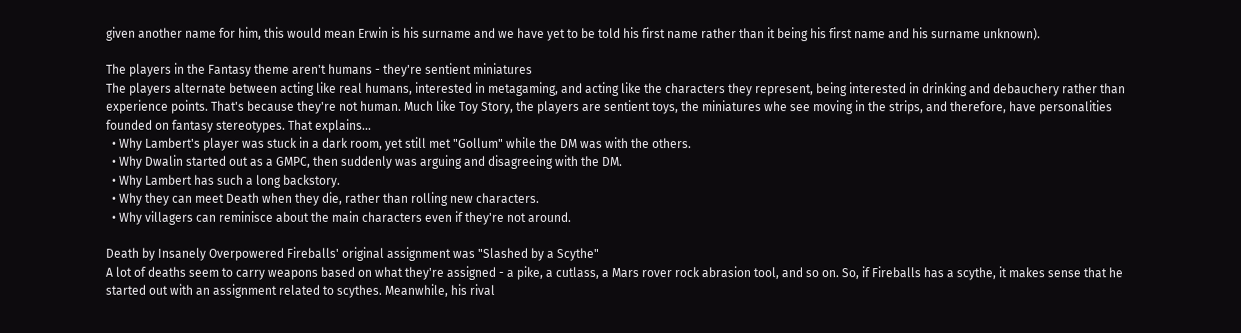given another name for him, this would mean Erwin is his surname and we have yet to be told his first name rather than it being his first name and his surname unknown).

The players in the Fantasy theme aren't humans - they're sentient miniatures
The players alternate between acting like real humans, interested in metagaming, and acting like the characters they represent, being interested in drinking and debauchery rather than experience points. That's because they're not human. Much like Toy Story, the players are sentient toys, the miniatures whe see moving in the strips, and therefore, have personalities founded on fantasy stereotypes. That explains...
  • Why Lambert's player was stuck in a dark room, yet still met "Gollum" while the DM was with the others.
  • Why Dwalin started out as a GMPC, then suddenly was arguing and disagreeing with the DM.
  • Why Lambert has such a long backstory.
  • Why they can meet Death when they die, rather than rolling new characters.
  • Why villagers can reminisce about the main characters even if they're not around.

Death by Insanely Overpowered Fireballs' original assignment was "Slashed by a Scythe"
A lot of deaths seem to carry weapons based on what they're assigned - a pike, a cutlass, a Mars rover rock abrasion tool, and so on. So, if Fireballs has a scythe, it makes sense that he started out with an assignment related to scythes. Meanwhile, his rival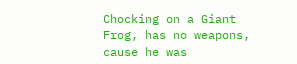Chocking on a Giant Frog, has no weapons, cause he was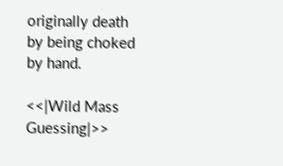originally death by being choked by hand.

<<|Wild Mass Guessing|>>